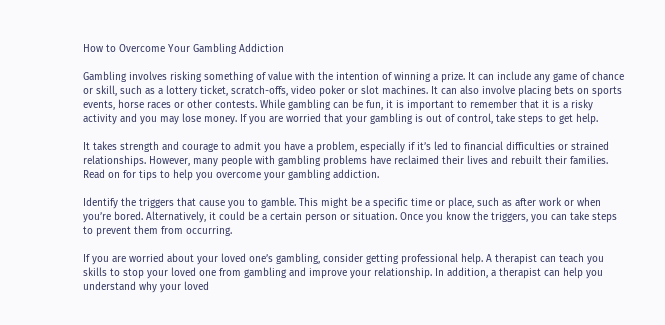How to Overcome Your Gambling Addiction

Gambling involves risking something of value with the intention of winning a prize. It can include any game of chance or skill, such as a lottery ticket, scratch-offs, video poker or slot machines. It can also involve placing bets on sports events, horse races or other contests. While gambling can be fun, it is important to remember that it is a risky activity and you may lose money. If you are worried that your gambling is out of control, take steps to get help.

It takes strength and courage to admit you have a problem, especially if it’s led to financial difficulties or strained relationships. However, many people with gambling problems have reclaimed their lives and rebuilt their families. Read on for tips to help you overcome your gambling addiction.

Identify the triggers that cause you to gamble. This might be a specific time or place, such as after work or when you’re bored. Alternatively, it could be a certain person or situation. Once you know the triggers, you can take steps to prevent them from occurring.

If you are worried about your loved one’s gambling, consider getting professional help. A therapist can teach you skills to stop your loved one from gambling and improve your relationship. In addition, a therapist can help you understand why your loved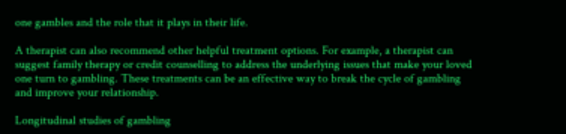one gambles and the role that it plays in their life.

A therapist can also recommend other helpful treatment options. For example, a therapist can suggest family therapy or credit counselling to address the underlying issues that make your loved one turn to gambling. These treatments can be an effective way to break the cycle of gambling and improve your relationship.

Longitudinal studies of gambling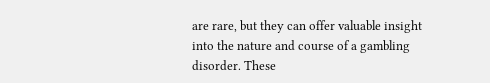are rare, but they can offer valuable insight into the nature and course of a gambling disorder. These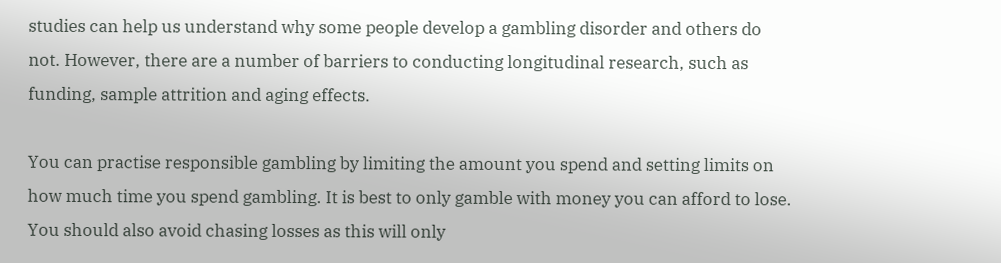studies can help us understand why some people develop a gambling disorder and others do not. However, there are a number of barriers to conducting longitudinal research, such as funding, sample attrition and aging effects.

You can practise responsible gambling by limiting the amount you spend and setting limits on how much time you spend gambling. It is best to only gamble with money you can afford to lose. You should also avoid chasing losses as this will only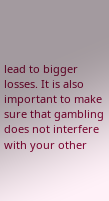lead to bigger losses. It is also important to make sure that gambling does not interfere with your other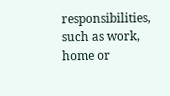responsibilities, such as work, home or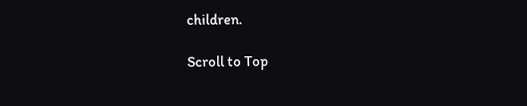children.

Scroll to Top